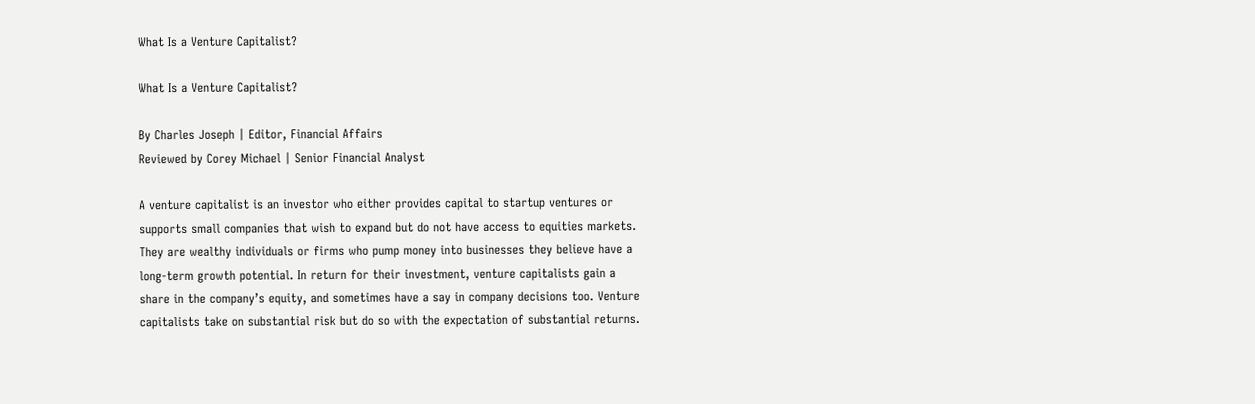What Is a Venture Capitalist?

What Is a Venture Capitalist?

By Charles Joseph | Editor, Financial Affairs
Reviewed by Corey Michael | Senior Financial Analyst

A venture capitalist is an investor who either provides capital to startup ventures or supports small companies that wish to expand but do not have access to equities markets. They are wealthy individuals or firms who pump money into businesses they believe have a long-term growth potential. In return for their investment, venture capitalists gain a share in the company’s equity, and sometimes have a say in company decisions too. Venture capitalists take on substantial risk but do so with the expectation of substantial returns.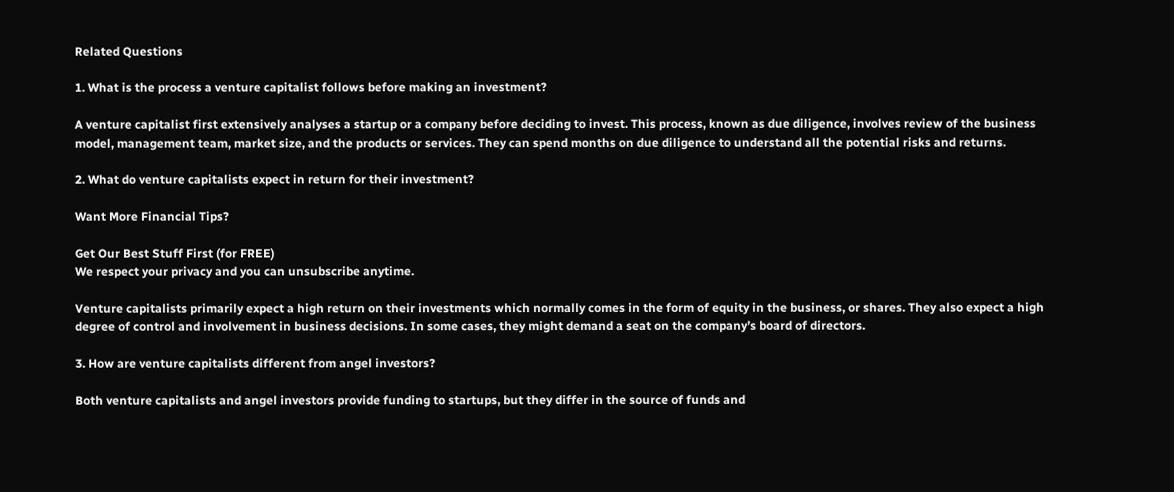Related Questions

1. What is the process a venture capitalist follows before making an investment?

A venture capitalist first extensively analyses a startup or a company before deciding to invest. This process, known as due diligence, involves review of the business model, management team, market size, and the products or services. They can spend months on due diligence to understand all the potential risks and returns.

2. What do venture capitalists expect in return for their investment?

Want More Financial Tips?

Get Our Best Stuff First (for FREE)
We respect your privacy and you can unsubscribe anytime.

Venture capitalists primarily expect a high return on their investments which normally comes in the form of equity in the business, or shares. They also expect a high degree of control and involvement in business decisions. In some cases, they might demand a seat on the company’s board of directors.

3. How are venture capitalists different from angel investors?

Both venture capitalists and angel investors provide funding to startups, but they differ in the source of funds and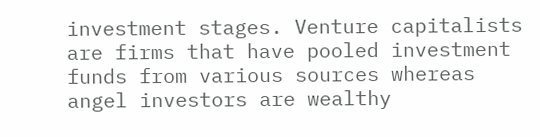investment stages. Venture capitalists are firms that have pooled investment funds from various sources whereas angel investors are wealthy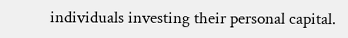individuals investing their personal capital.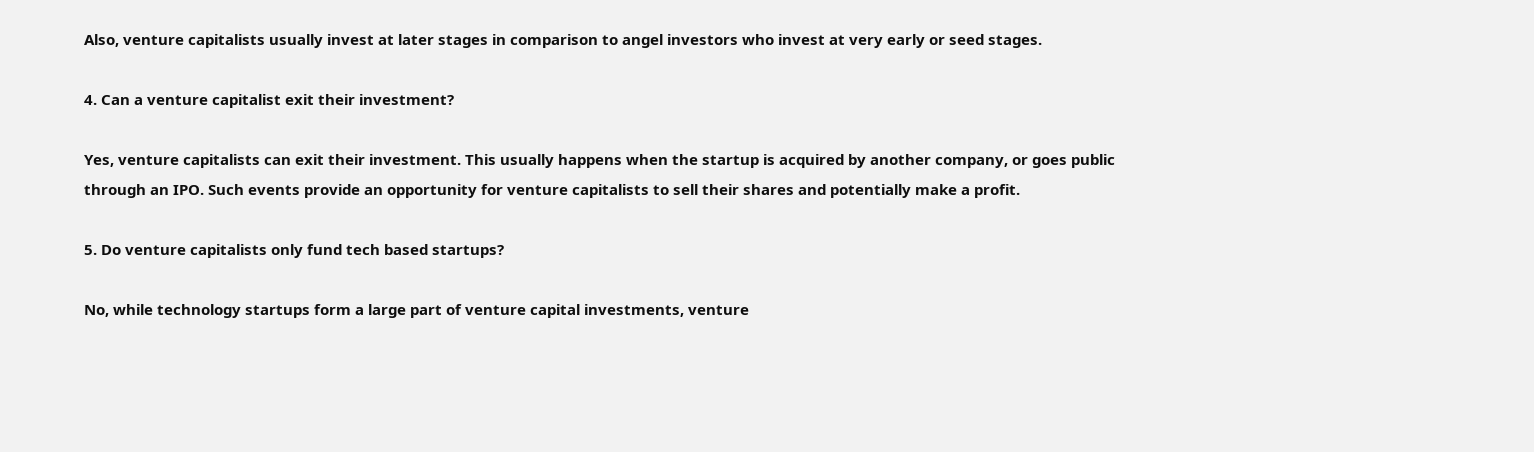Also, venture capitalists usually invest at later stages in comparison to angel investors who invest at very early or seed stages.

4. Can a venture capitalist exit their investment?

Yes, venture capitalists can exit their investment. This usually happens when the startup is acquired by another company, or goes public through an IPO. Such events provide an opportunity for venture capitalists to sell their shares and potentially make a profit.

5. Do venture capitalists only fund tech based startups?

No, while technology startups form a large part of venture capital investments, venture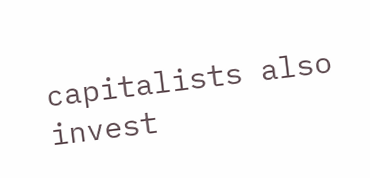capitalists also invest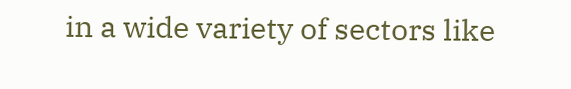in a wide variety of sectors like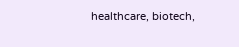healthcare, biotech,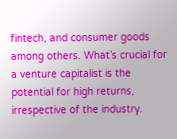fintech, and consumer goods among others. What’s crucial for a venture capitalist is the potential for high returns, irrespective of the industry.